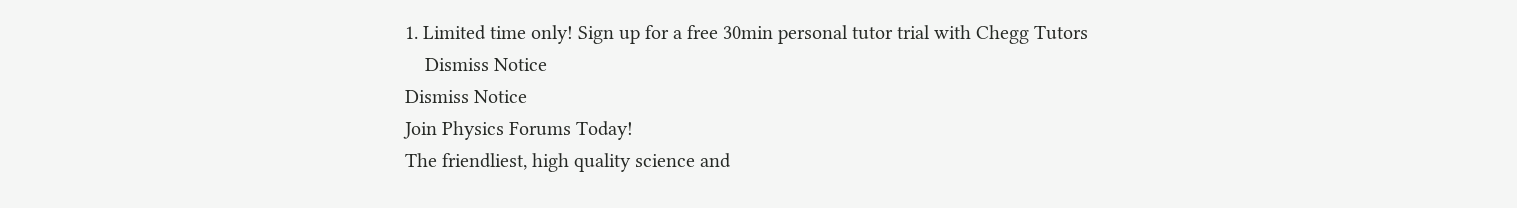1. Limited time only! Sign up for a free 30min personal tutor trial with Chegg Tutors
    Dismiss Notice
Dismiss Notice
Join Physics Forums Today!
The friendliest, high quality science and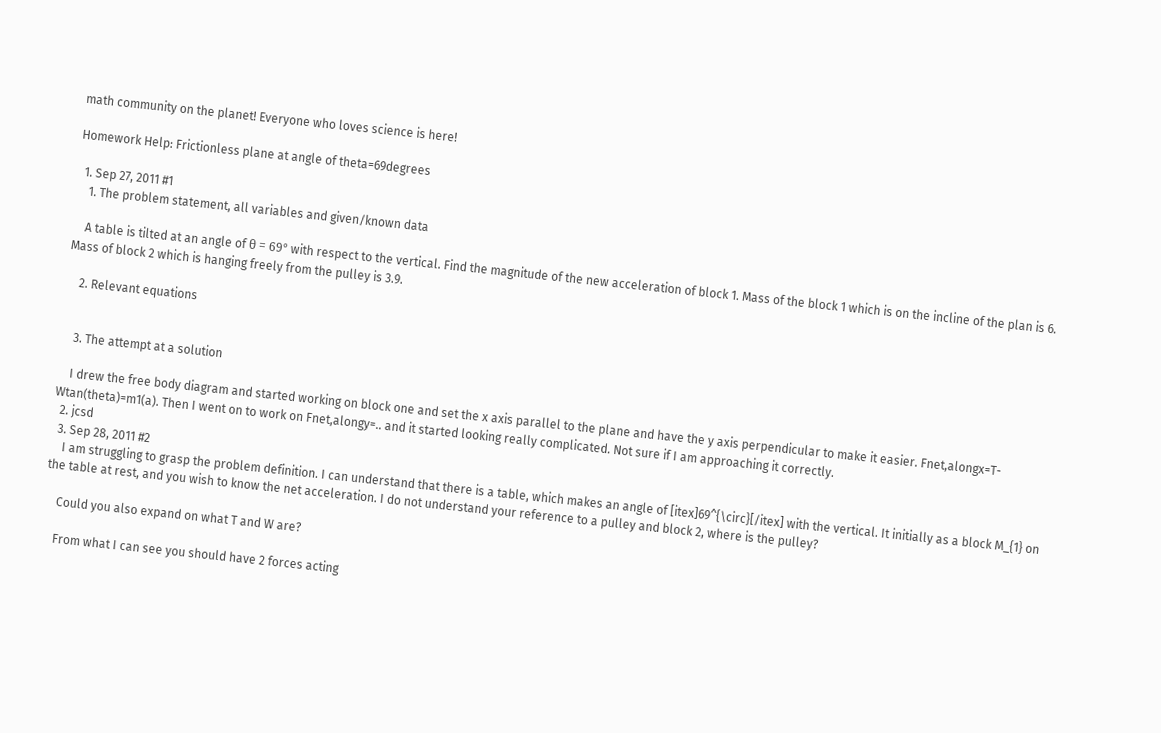math community on the planet! Everyone who loves science is here!

Homework Help: Frictionless plane at angle of theta=69degrees

  1. Sep 27, 2011 #1
    1. The problem statement, all variables and given/known data

    A table is tilted at an angle of θ = 69° with respect to the vertical. Find the magnitude of the new acceleration of block 1. Mass of the block 1 which is on the incline of the plan is 6. Mass of block 2 which is hanging freely from the pulley is 3.9.

    2. Relevant equations


    3. The attempt at a solution

    I drew the free body diagram and started working on block one and set the x axis parallel to the plane and have the y axis perpendicular to make it easier. Fnet,alongx=T-Wtan(theta)=m1(a). Then I went on to work on Fnet,alongy=.. and it started looking really complicated. Not sure if I am approaching it correctly.
  2. jcsd
  3. Sep 28, 2011 #2
    I am struggling to grasp the problem definition. I can understand that there is a table, which makes an angle of [itex]69^{\circ}[/itex] with the vertical. It initially as a block M_{1} on the table at rest, and you wish to know the net acceleration. I do not understand your reference to a pulley and block 2, where is the pulley?

    Could you also expand on what T and W are?

    From what I can see you should have 2 forces acting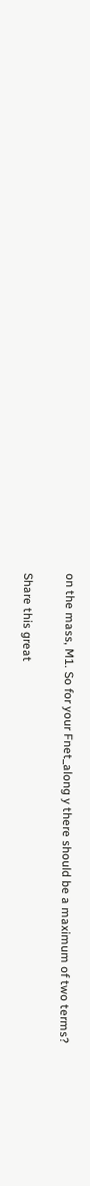on the mass, M1. So for your Fnet_along y there should be a maximum of two terms?

Share this great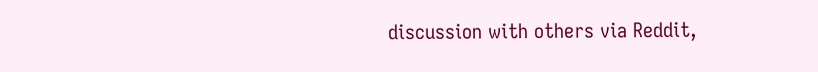discussion with others via Reddit,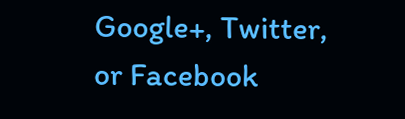Google+, Twitter, or Facebook